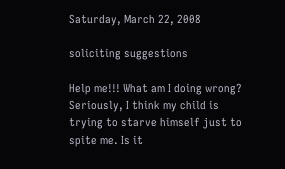Saturday, March 22, 2008

soliciting suggestions

Help me!!! What am I doing wrong? Seriously, I think my child is trying to starve himself just to spite me. Is it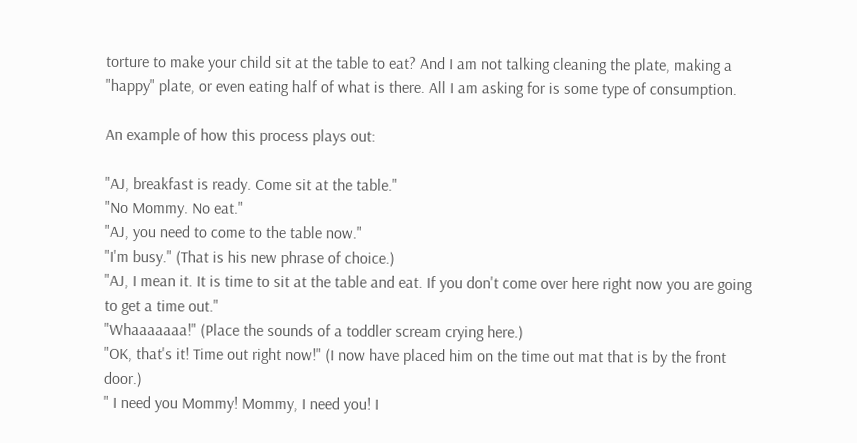torture to make your child sit at the table to eat? And I am not talking cleaning the plate, making a "happy" plate, or even eating half of what is there. All I am asking for is some type of consumption.

An example of how this process plays out:

"AJ, breakfast is ready. Come sit at the table."
"No Mommy. No eat."
"AJ, you need to come to the table now."
"I'm busy." (That is his new phrase of choice.)
"AJ, I mean it. It is time to sit at the table and eat. If you don't come over here right now you are going to get a time out."
"Whaaaaaaa!" (Place the sounds of a toddler scream crying here.)
"OK, that's it! Time out right now!" (I now have placed him on the time out mat that is by the front door.)
" I need you Mommy! Mommy, I need you! I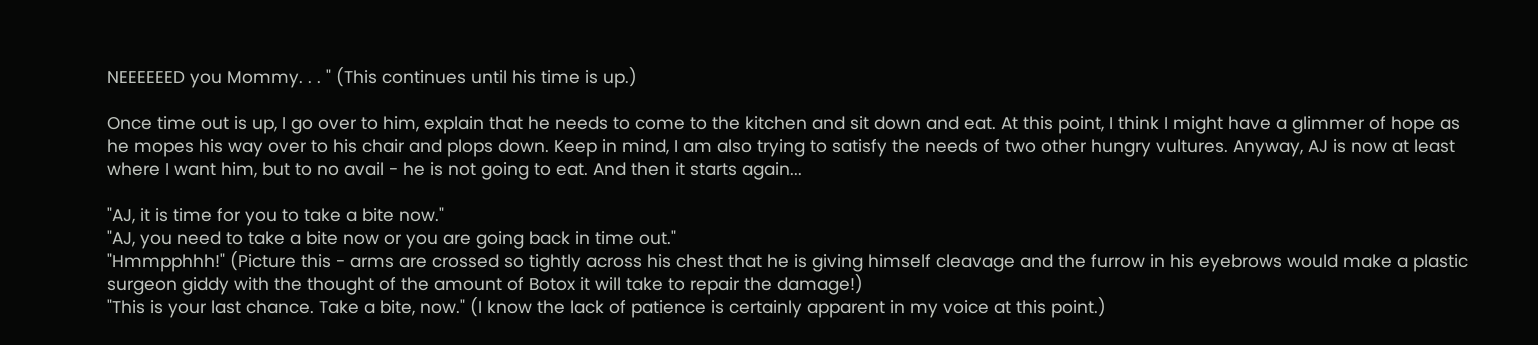NEEEEEED you Mommy. . . " (This continues until his time is up.)

Once time out is up, I go over to him, explain that he needs to come to the kitchen and sit down and eat. At this point, I think I might have a glimmer of hope as he mopes his way over to his chair and plops down. Keep in mind, I am also trying to satisfy the needs of two other hungry vultures. Anyway, AJ is now at least where I want him, but to no avail - he is not going to eat. And then it starts again...

"AJ, it is time for you to take a bite now."
"AJ, you need to take a bite now or you are going back in time out."
"Hmmpphhh!" (Picture this - arms are crossed so tightly across his chest that he is giving himself cleavage and the furrow in his eyebrows would make a plastic surgeon giddy with the thought of the amount of Botox it will take to repair the damage!)
"This is your last chance. Take a bite, now." (I know the lack of patience is certainly apparent in my voice at this point.)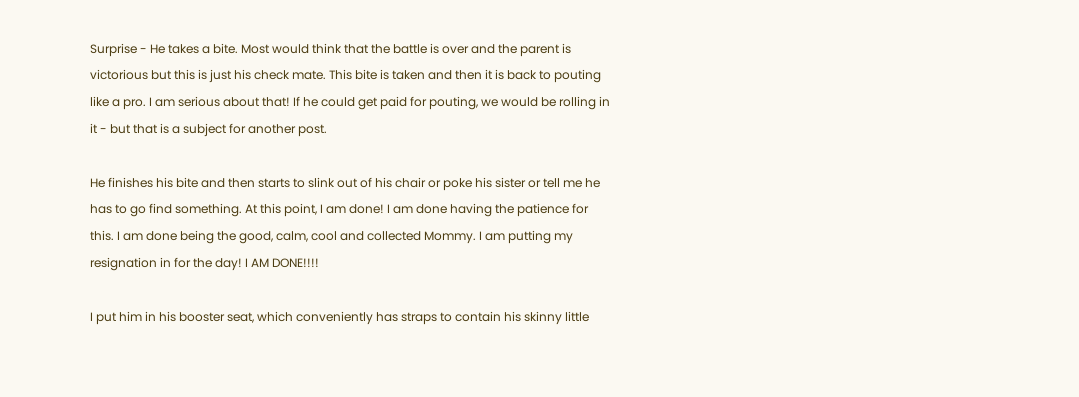Surprise - He takes a bite. Most would think that the battle is over and the parent is victorious but this is just his check mate. This bite is taken and then it is back to pouting like a pro. I am serious about that! If he could get paid for pouting, we would be rolling in it - but that is a subject for another post.

He finishes his bite and then starts to slink out of his chair or poke his sister or tell me he has to go find something. At this point, I am done! I am done having the patience for this. I am done being the good, calm, cool and collected Mommy. I am putting my resignation in for the day! I AM DONE!!!!

I put him in his booster seat, which conveniently has straps to contain his skinny little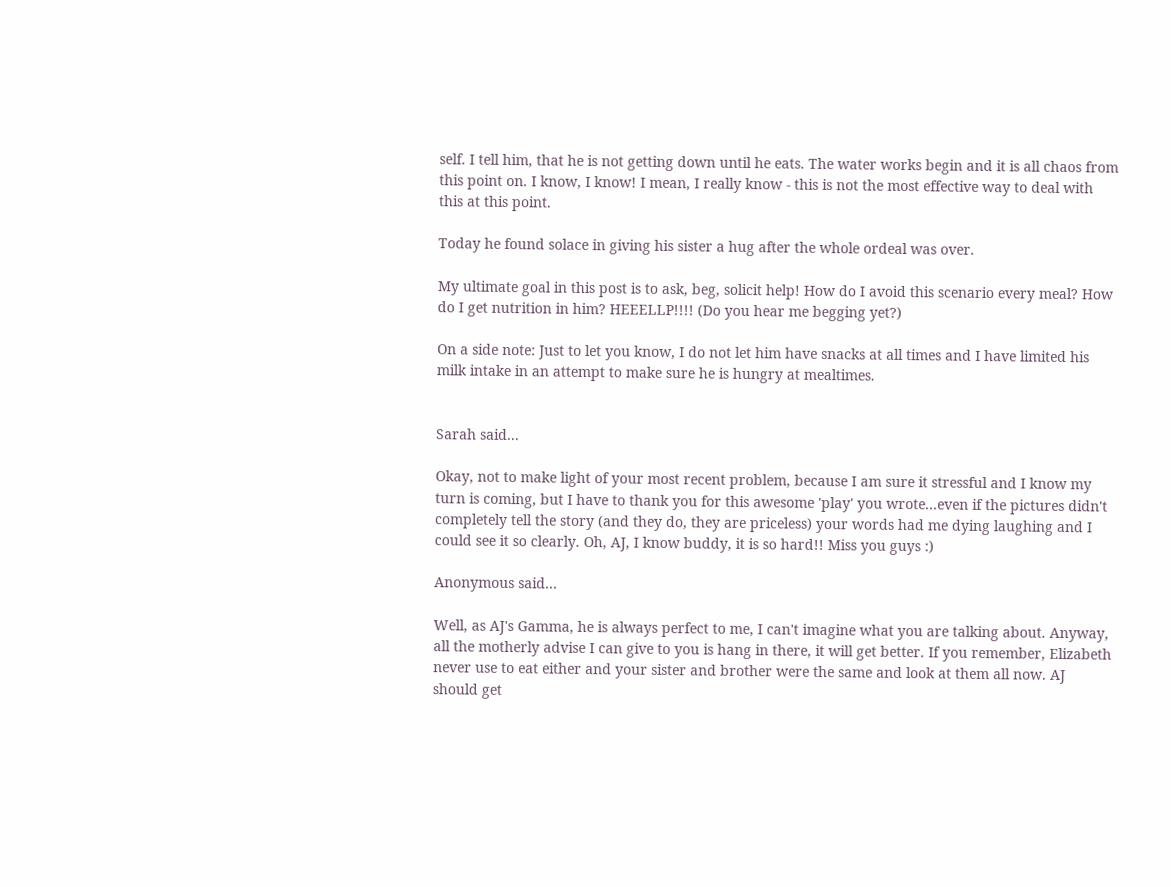self. I tell him, that he is not getting down until he eats. The water works begin and it is all chaos from this point on. I know, I know! I mean, I really know - this is not the most effective way to deal with this at this point.

Today he found solace in giving his sister a hug after the whole ordeal was over.

My ultimate goal in this post is to ask, beg, solicit help! How do I avoid this scenario every meal? How do I get nutrition in him? HEEELLP!!!! (Do you hear me begging yet?)

On a side note: Just to let you know, I do not let him have snacks at all times and I have limited his milk intake in an attempt to make sure he is hungry at mealtimes.


Sarah said...

Okay, not to make light of your most recent problem, because I am sure it stressful and I know my turn is coming, but I have to thank you for this awesome 'play' you wrote...even if the pictures didn't completely tell the story (and they do, they are priceless) your words had me dying laughing and I could see it so clearly. Oh, AJ, I know buddy, it is so hard!! Miss you guys :)

Anonymous said...

Well, as AJ's Gamma, he is always perfect to me, I can't imagine what you are talking about. Anyway, all the motherly advise I can give to you is hang in there, it will get better. If you remember, Elizabeth never use to eat either and your sister and brother were the same and look at them all now. AJ should get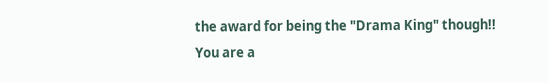the award for being the "Drama King" though!!
You are a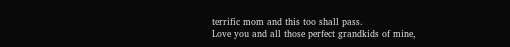terrific mom and this too shall pass.
Love you and all those perfect grandkids of mine,